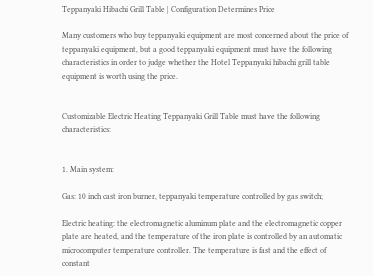Teppanyaki Hibachi Grill Table | Configuration Determines Price

Many customers who buy teppanyaki equipment are most concerned about the price of teppanyaki equipment, but a good teppanyaki equipment must have the following characteristics in order to judge whether the Hotel Teppanyaki hibachi grill table equipment is worth using the price.


Customizable Electric Heating Teppanyaki Grill Table must have the following characteristics:


1. Main system:

Gas: 10 inch cast iron burner, teppanyaki temperature controlled by gas switch;

Electric heating: the electromagnetic aluminum plate and the electromagnetic copper plate are heated, and the temperature of the iron plate is controlled by an automatic microcomputer temperature controller. The temperature is fast and the effect of constant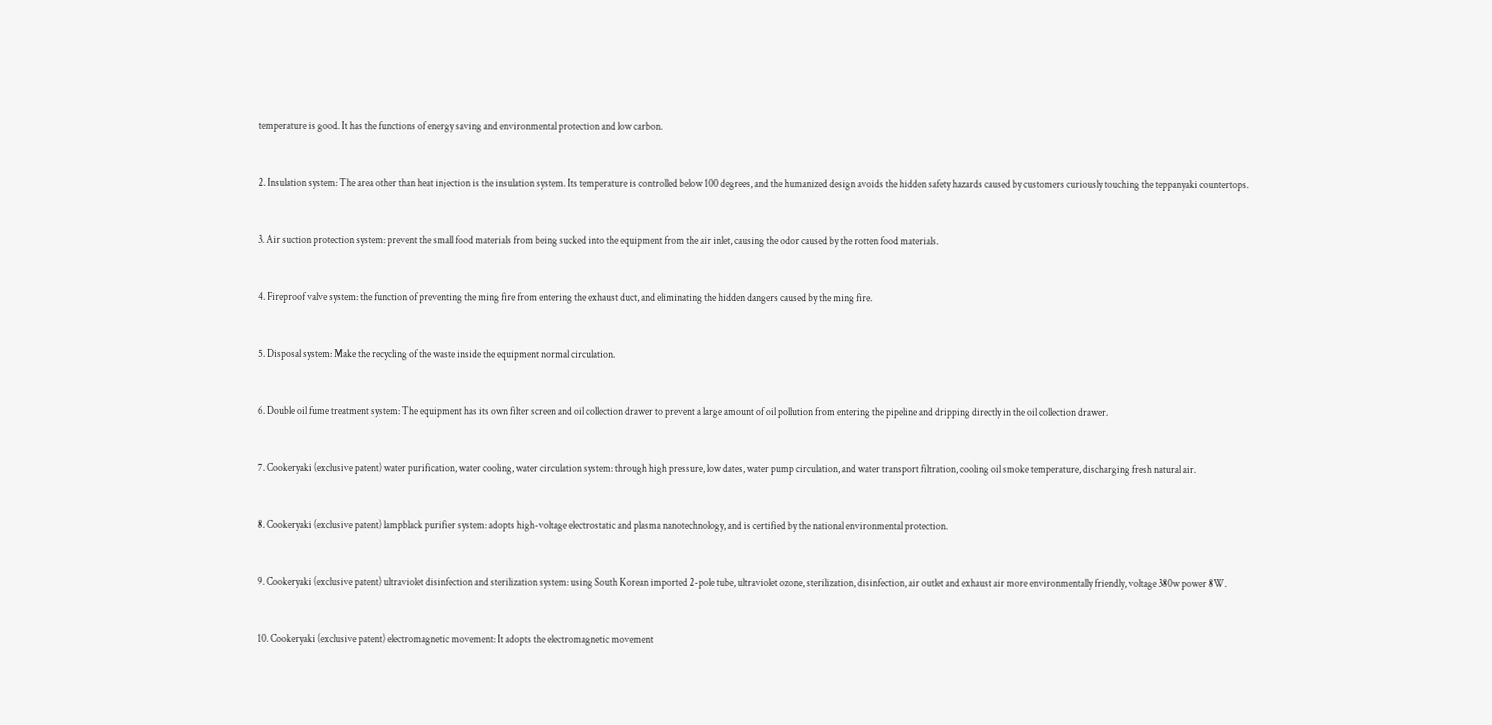temperature is good. It has the functions of energy saving and environmental protection and low carbon.


2. Insulation system: The area other than heat injection is the insulation system. Its temperature is controlled below 100 degrees, and the humanized design avoids the hidden safety hazards caused by customers curiously touching the teppanyaki countertops.


3. Air suction protection system: prevent the small food materials from being sucked into the equipment from the air inlet, causing the odor caused by the rotten food materials.


4. Fireproof valve system: the function of preventing the ming fire from entering the exhaust duct, and eliminating the hidden dangers caused by the ming fire.


5. Disposal system: Make the recycling of the waste inside the equipment normal circulation.


6. Double oil fume treatment system: The equipment has its own filter screen and oil collection drawer to prevent a large amount of oil pollution from entering the pipeline and dripping directly in the oil collection drawer.


7. Cookeryaki (exclusive patent) water purification, water cooling, water circulation system: through high pressure, low dates, water pump circulation, and water transport filtration, cooling oil smoke temperature, discharging fresh natural air.


8. Cookeryaki (exclusive patent) lampblack purifier system: adopts high-voltage electrostatic and plasma nanotechnology, and is certified by the national environmental protection.


9. Cookeryaki (exclusive patent) ultraviolet disinfection and sterilization system: using South Korean imported 2-pole tube, ultraviolet ozone, sterilization, disinfection, air outlet and exhaust air more environmentally friendly, voltage 380w power 8W.


10. Cookeryaki (exclusive patent) electromagnetic movement: It adopts the electromagnetic movement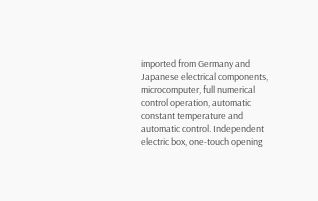imported from Germany and Japanese electrical components, microcomputer, full numerical control operation, automatic constant temperature and automatic control. Independent electric box, one-touch opening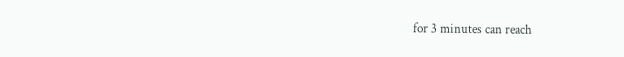for 3 minutes can reach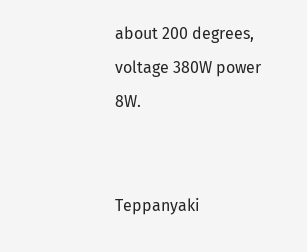about 200 degrees, voltage 380W power 8W.


Teppanyaki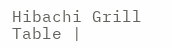Hibachi Grill Table |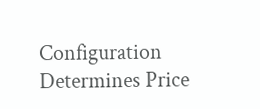Configuration Determines Price